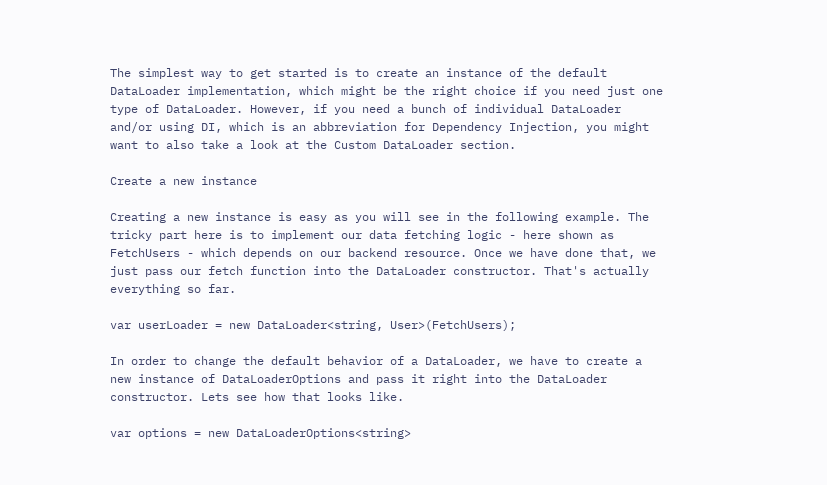The simplest way to get started is to create an instance of the default DataLoader implementation, which might be the right choice if you need just one type of DataLoader. However, if you need a bunch of individual DataLoader and/or using DI, which is an abbreviation for Dependency Injection, you might want to also take a look at the Custom DataLoader section.

Create a new instance

Creating a new instance is easy as you will see in the following example. The tricky part here is to implement our data fetching logic - here shown as FetchUsers - which depends on our backend resource. Once we have done that, we just pass our fetch function into the DataLoader constructor. That's actually everything so far.

var userLoader = new DataLoader<string, User>(FetchUsers);

In order to change the default behavior of a DataLoader, we have to create a new instance of DataLoaderOptions and pass it right into the DataLoader constructor. Lets see how that looks like.

var options = new DataLoaderOptions<string>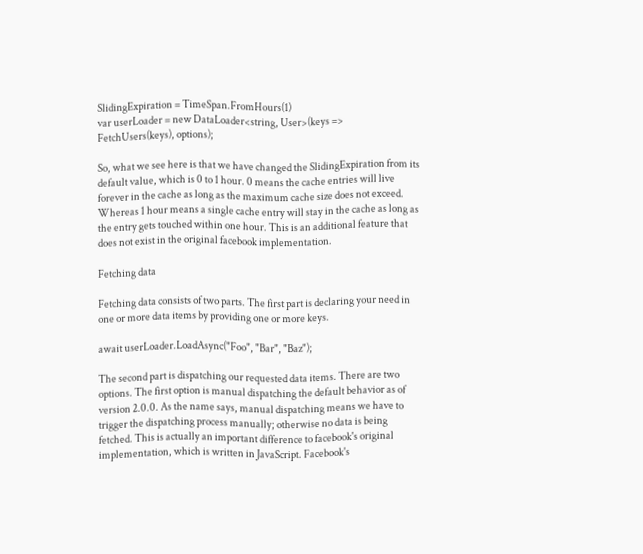SlidingExpiration = TimeSpan.FromHours(1)
var userLoader = new DataLoader<string, User>(keys => FetchUsers(keys), options);

So, what we see here is that we have changed the SlidingExpiration from its default value, which is 0 to 1 hour. 0 means the cache entries will live forever in the cache as long as the maximum cache size does not exceed. Whereas 1 hour means a single cache entry will stay in the cache as long as the entry gets touched within one hour. This is an additional feature that does not exist in the original facebook implementation.

Fetching data

Fetching data consists of two parts. The first part is declaring your need in one or more data items by providing one or more keys.

await userLoader.LoadAsync("Foo", "Bar", "Baz");

The second part is dispatching our requested data items. There are two options. The first option is manual dispatching the default behavior as of version 2.0.0. As the name says, manual dispatching means we have to trigger the dispatching process manually; otherwise no data is being fetched. This is actually an important difference to facebook's original implementation, which is written in JavaScript. Facebook's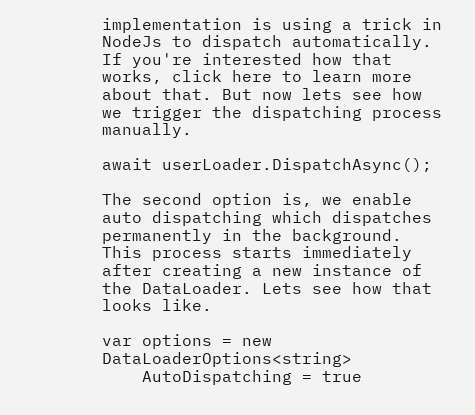implementation is using a trick in NodeJs to dispatch automatically. If you're interested how that works, click here to learn more about that. But now lets see how we trigger the dispatching process manually.

await userLoader.DispatchAsync();

The second option is, we enable auto dispatching which dispatches permanently in the background. This process starts immediately after creating a new instance of the DataLoader. Lets see how that looks like.

var options = new DataLoaderOptions<string>
    AutoDispatching = true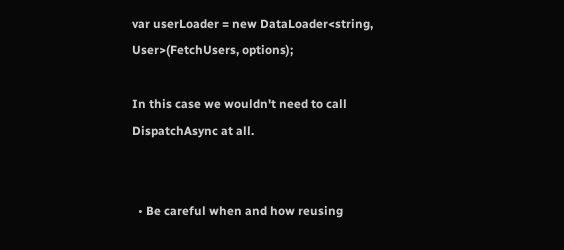var userLoader = new DataLoader<string, User>(FetchUsers, options);

In this case we wouldn't need to call DispatchAsync at all.


  • Be careful when and how reusing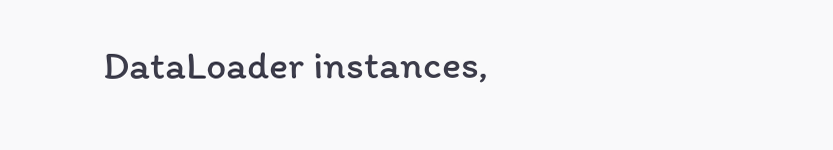DataLoader instances,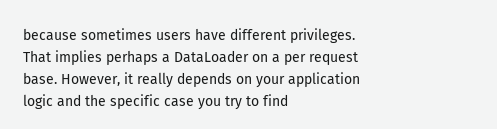because sometimes users have different privileges. That implies perhaps a DataLoader on a per request base. However, it really depends on your application logic and the specific case you try to find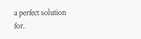a perfect solution for.